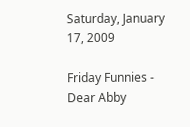Saturday, January 17, 2009

Friday Funnies - Dear Abby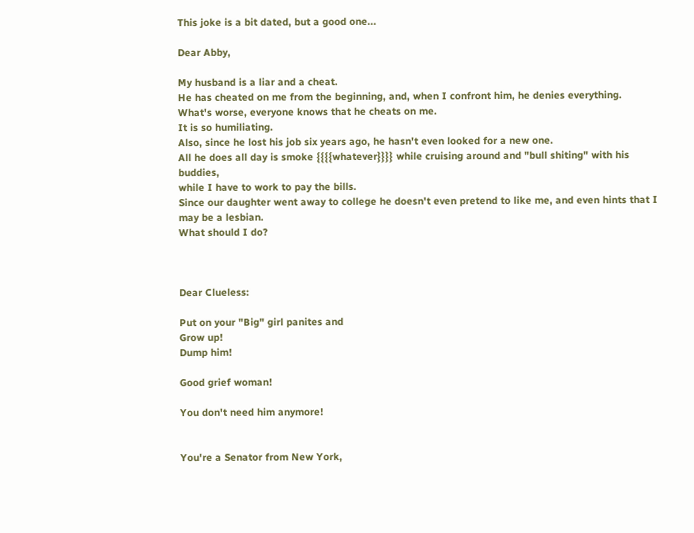This joke is a bit dated, but a good one...

Dear Abby,

My husband is a liar and a cheat.
He has cheated on me from the beginning, and, when I confront him, he denies everything.
What's worse, everyone knows that he cheats on me.
It is so humiliating.
Also, since he lost his job six years ago, he hasn't even looked for a new one.
All he does all day is smoke {{{{whatever}}}} while cruising around and "bull shiting" with his buddies,
while I have to work to pay the bills.
Since our daughter went away to college he doesn't even pretend to like me, and even hints that I may be a lesbian.
What should I do?



Dear Clueless:

Put on your "Big" girl panites and
Grow up!
Dump him!

Good grief woman!

You don't need him anymore!


You're a Senator from New York,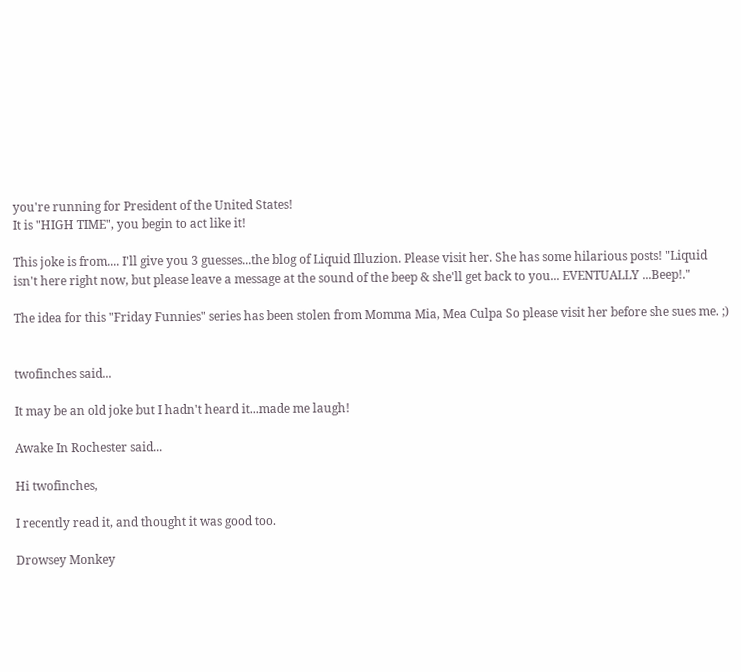you're running for President of the United States!
It is "HIGH TIME", you begin to act like it!

This joke is from.... I'll give you 3 guesses...the blog of Liquid Illuzion. Please visit her. She has some hilarious posts! "Liquid isn't here right now, but please leave a message at the sound of the beep & she'll get back to you... EVENTUALLY ...Beep!."

The idea for this "Friday Funnies" series has been stolen from Momma Mia, Mea Culpa So please visit her before she sues me. ;)


twofinches said...

It may be an old joke but I hadn't heard it...made me laugh!

Awake In Rochester said...

Hi twofinches,

I recently read it, and thought it was good too.

Drowsey Monkey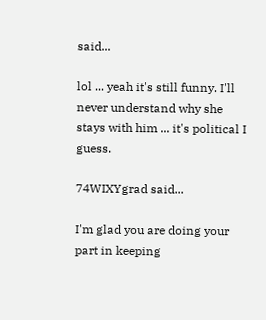said...

lol ... yeah it's still funny. I'll never understand why she stays with him ... it's political I guess.

74WIXYgrad said...

I'm glad you are doing your part in keeping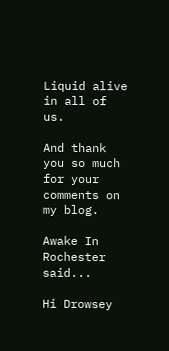Liquid alive in all of us.

And thank you so much for your comments on my blog.

Awake In Rochester said...

Hi Drowsey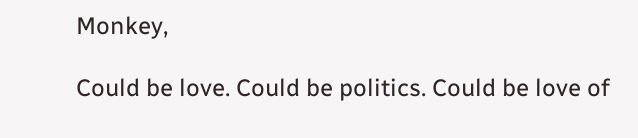Monkey,

Could be love. Could be politics. Could be love of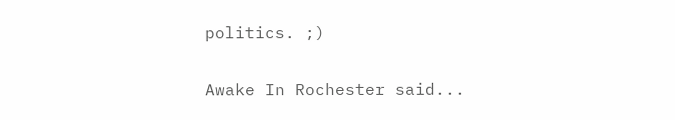politics. ;)

Awake In Rochester said...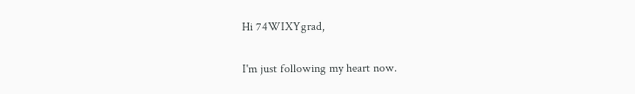Hi 74WIXYgrad,

I'm just following my heart now.